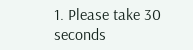1. Please take 30 seconds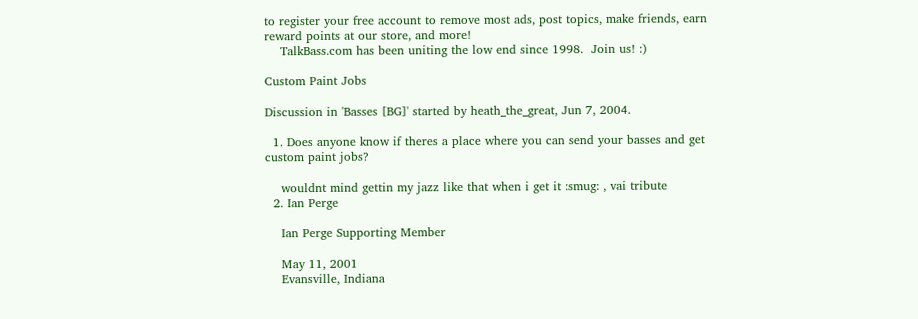to register your free account to remove most ads, post topics, make friends, earn reward points at our store, and more!
    TalkBass.com has been uniting the low end since 1998.  Join us! :)

Custom Paint Jobs

Discussion in 'Basses [BG]' started by heath_the_great, Jun 7, 2004.

  1. Does anyone know if theres a place where you can send your basses and get custom paint jobs?

    wouldnt mind gettin my jazz like that when i get it :smug: , vai tribute
  2. Ian Perge

    Ian Perge Supporting Member

    May 11, 2001
    Evansville, Indiana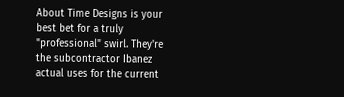About Time Designs is your best bet for a truly "professional" swirl. They're the subcontractor Ibanez actual uses for the current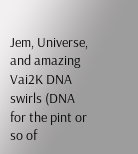Jem, Universe, and amazing Vai2K DNA swirls (DNA for the pint or so of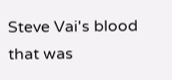Steve Vai's blood that was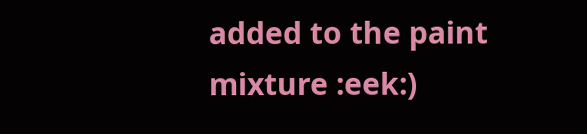added to the paint mixture :eek:)